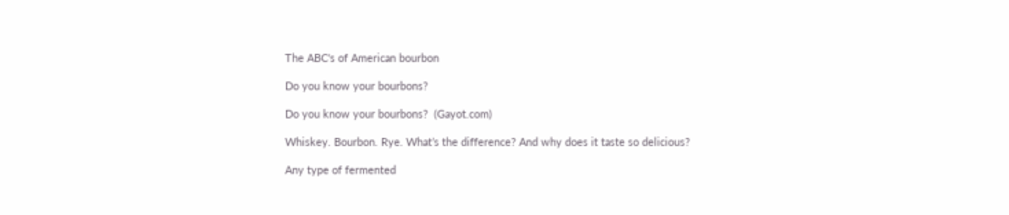The ABC's of American bourbon

Do you know your bourbons?

Do you know your bourbons?  (Gayot.com)

Whiskey. Bourbon. Rye. What’s the difference? And why does it taste so delicious?

Any type of fermented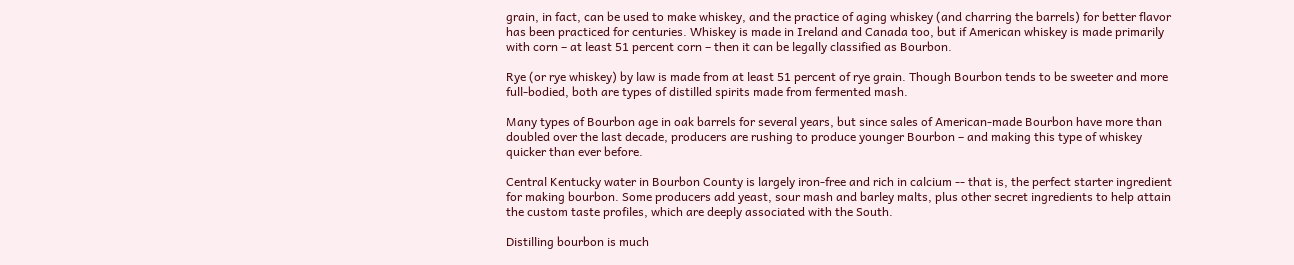grain, in fact, can be used to make whiskey, and the practice of aging whiskey (and charring the barrels) for better flavor has been practiced for centuries. Whiskey is made in Ireland and Canada too, but if American whiskey is made primarily with corn – at least 51 percent corn – then it can be legally classified as Bourbon.

Rye (or rye whiskey) by law is made from at least 51 percent of rye grain. Though Bourbon tends to be sweeter and more full-bodied, both are types of distilled spirits made from fermented mash.

Many types of Bourbon age in oak barrels for several years, but since sales of American-made Bourbon have more than doubled over the last decade, producers are rushing to produce younger Bourbon – and making this type of whiskey quicker than ever before.

Central Kentucky water in Bourbon County is largely iron-free and rich in calcium -- that is, the perfect starter ingredient for making bourbon. Some producers add yeast, sour mash and barley malts, plus other secret ingredients to help attain the custom taste profiles, which are deeply associated with the South.

Distilling bourbon is much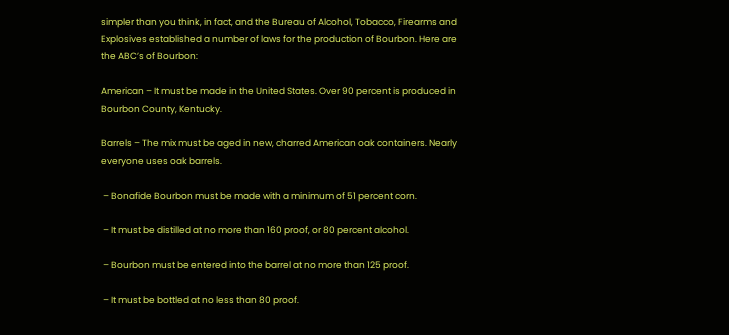simpler than you think, in fact, and the Bureau of Alcohol, Tobacco, Firearms and Explosives established a number of laws for the production of Bourbon. Here are the ABC’s of Bourbon:

American – It must be made in the United States. Over 90 percent is produced in Bourbon County, Kentucky.

Barrels – The mix must be aged in new, charred American oak containers. Nearly everyone uses oak barrels.

 – Bonafide Bourbon must be made with a minimum of 51 percent corn.

 – It must be distilled at no more than 160 proof, or 80 percent alcohol.

 – Bourbon must be entered into the barrel at no more than 125 proof.

 – It must be bottled at no less than 80 proof.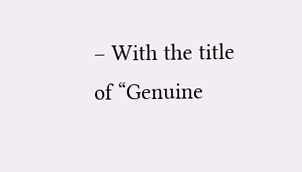– With the title of “Genuine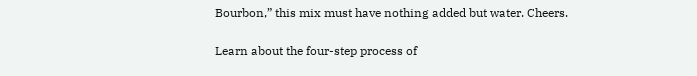Bourbon,” this mix must have nothing added but water. Cheers.

Learn about the four-step process of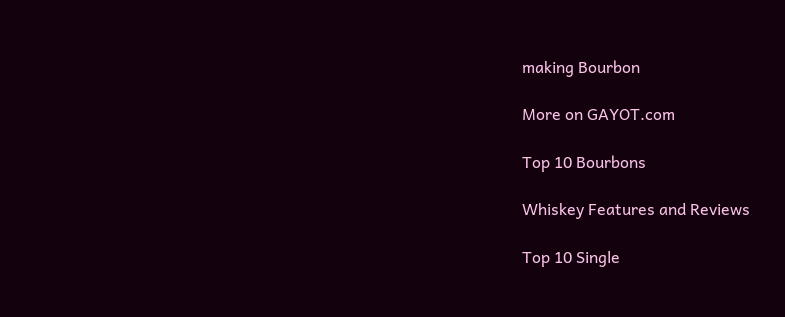making Bourbon

More on GAYOT.com

Top 10 Bourbons

Whiskey Features and Reviews

Top 10 Single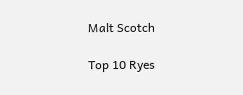Malt Scotch

Top 10 Ryes